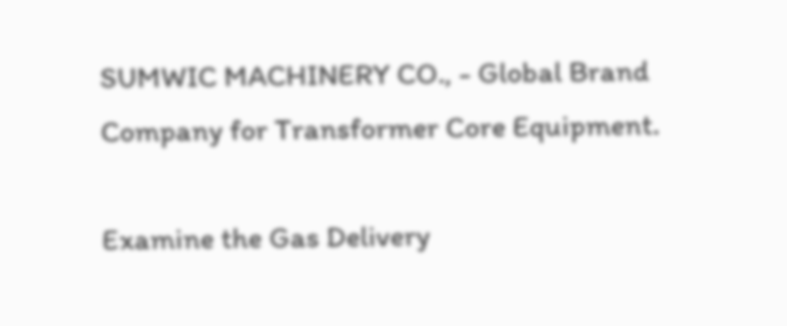SUMWIC MACHINERY CO., - Global Brand Company for Transformer Core Equipment.

Examine the Gas Delivery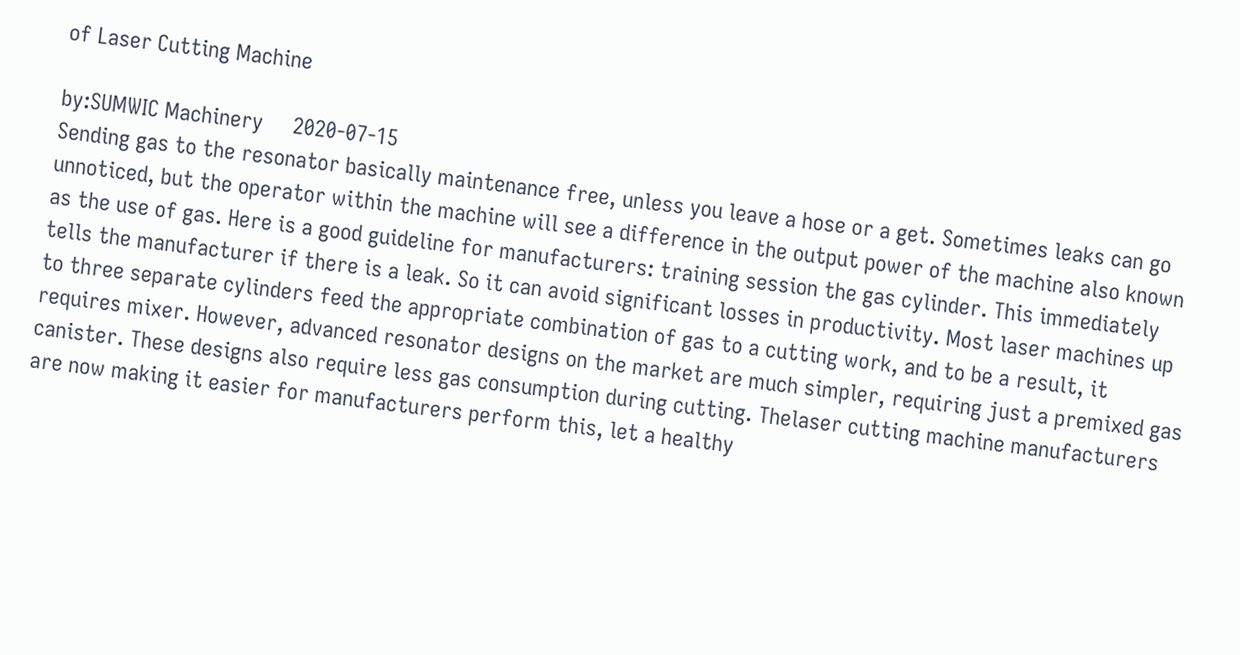of Laser Cutting Machine

by:SUMWIC Machinery     2020-07-15
Sending gas to the resonator basically maintenance free, unless you leave a hose or a get. Sometimes leaks can go unnoticed, but the operator within the machine will see a difference in the output power of the machine also known as the use of gas. Here is a good guideline for manufacturers: training session the gas cylinder. This immediately tells the manufacturer if there is a leak. So it can avoid significant losses in productivity. Most laser machines up to three separate cylinders feed the appropriate combination of gas to a cutting work, and to be a result, it requires mixer. However, advanced resonator designs on the market are much simpler, requiring just a premixed gas canister. These designs also require less gas consumption during cutting. Thelaser cutting machine manufacturers are now making it easier for manufacturers perform this, let a healthy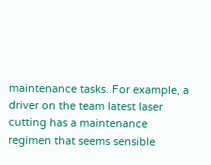maintenance tasks. For example, a driver on the team latest laser cutting has a maintenance regimen that seems sensible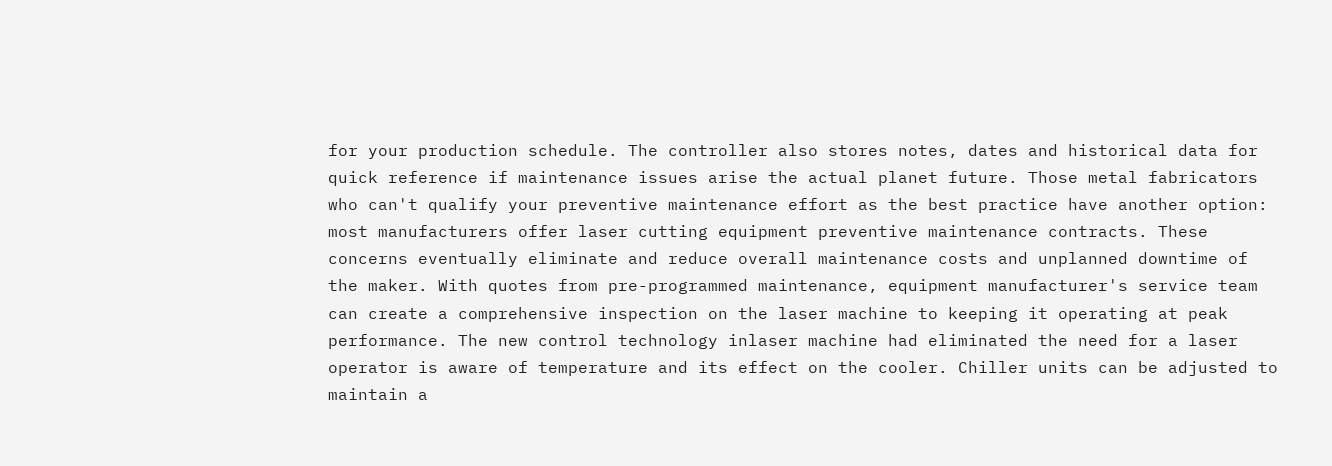for your production schedule. The controller also stores notes, dates and historical data for quick reference if maintenance issues arise the actual planet future. Those metal fabricators who can't qualify your preventive maintenance effort as the best practice have another option: most manufacturers offer laser cutting equipment preventive maintenance contracts. These concerns eventually eliminate and reduce overall maintenance costs and unplanned downtime of the maker. With quotes from pre-programmed maintenance, equipment manufacturer's service team can create a comprehensive inspection on the laser machine to keeping it operating at peak performance. The new control technology inlaser machine had eliminated the need for a laser operator is aware of temperature and its effect on the cooler. Chiller units can be adjusted to maintain a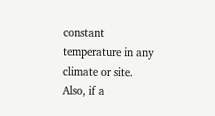constant temperature in any climate or site. Also, if a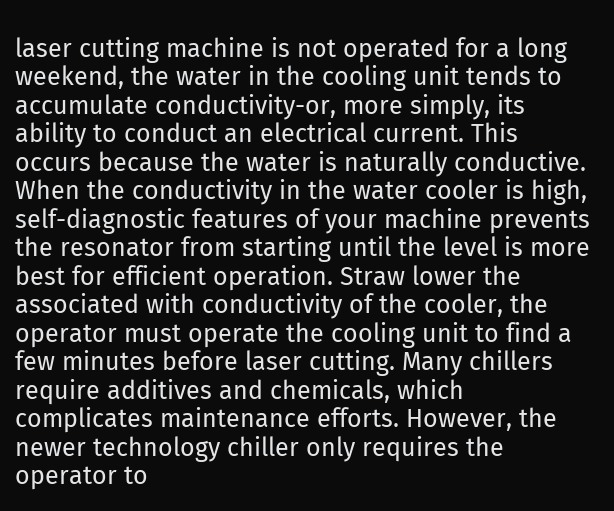laser cutting machine is not operated for a long weekend, the water in the cooling unit tends to accumulate conductivity-or, more simply, its ability to conduct an electrical current. This occurs because the water is naturally conductive. When the conductivity in the water cooler is high, self-diagnostic features of your machine prevents the resonator from starting until the level is more best for efficient operation. Straw lower the associated with conductivity of the cooler, the operator must operate the cooling unit to find a few minutes before laser cutting. Many chillers require additives and chemicals, which complicates maintenance efforts. However, the newer technology chiller only requires the operator to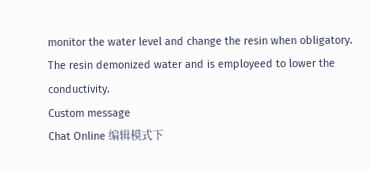monitor the water level and change the resin when obligatory. The resin demonized water and is employeed to lower the conductivity.
Custom message
Chat Online 编辑模式下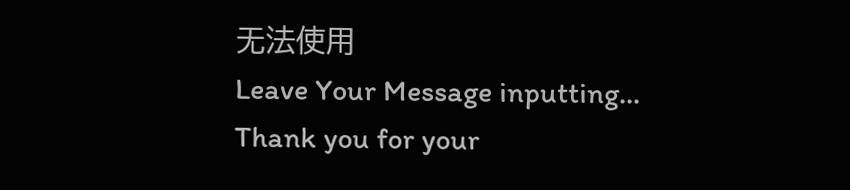无法使用
Leave Your Message inputting...
Thank you for your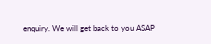enquiry. We will get back to you ASAP